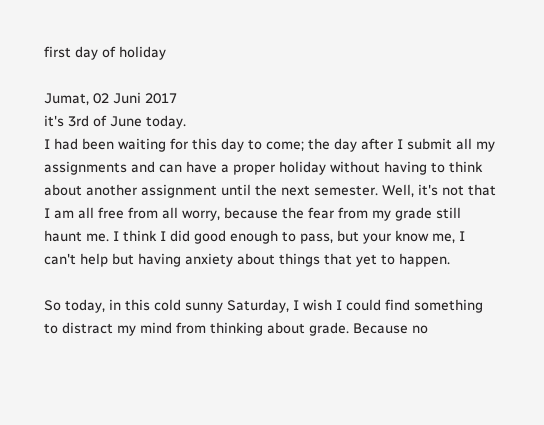first day of holiday

Jumat, 02 Juni 2017
it's 3rd of June today.
I had been waiting for this day to come; the day after I submit all my assignments and can have a proper holiday without having to think about another assignment until the next semester. Well, it's not that I am all free from all worry, because the fear from my grade still haunt me. I think I did good enough to pass, but your know me, I can't help but having anxiety about things that yet to happen.

So today, in this cold sunny Saturday, I wish I could find something to distract my mind from thinking about grade. Because no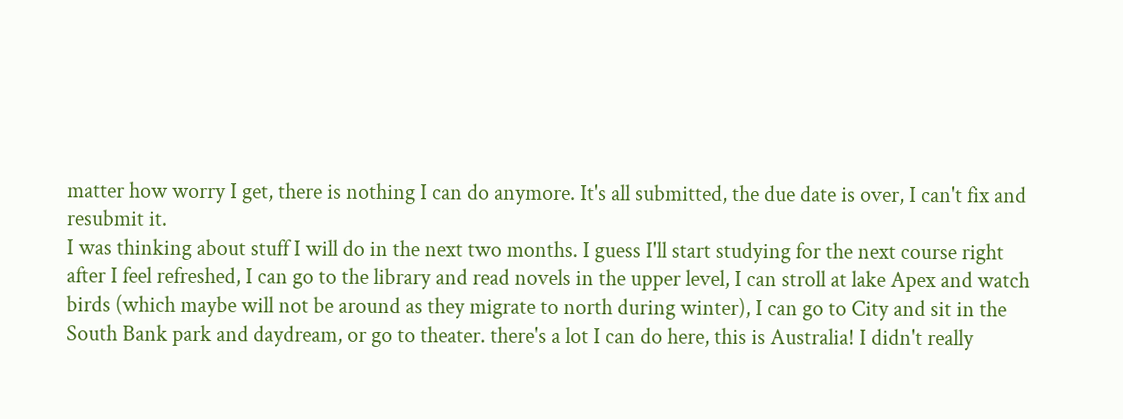matter how worry I get, there is nothing I can do anymore. It's all submitted, the due date is over, I can't fix and resubmit it.
I was thinking about stuff I will do in the next two months. I guess I'll start studying for the next course right after I feel refreshed, I can go to the library and read novels in the upper level, I can stroll at lake Apex and watch birds (which maybe will not be around as they migrate to north during winter), I can go to City and sit in the South Bank park and daydream, or go to theater. there's a lot I can do here, this is Australia! I didn't really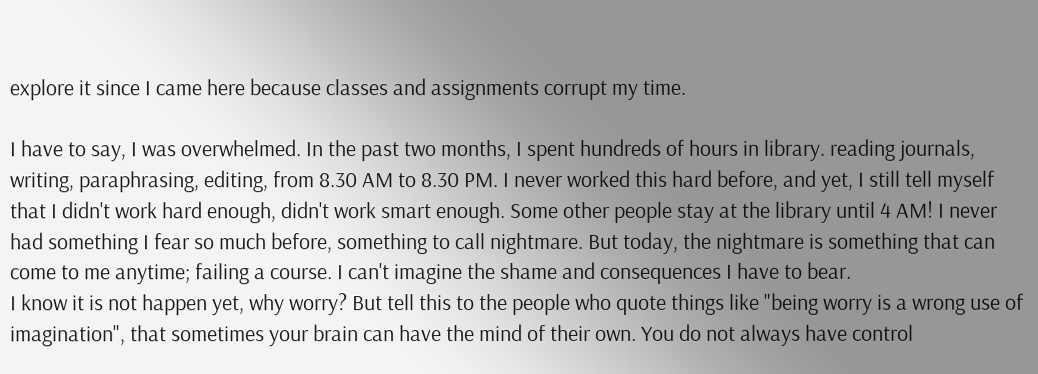explore it since I came here because classes and assignments corrupt my time.

I have to say, I was overwhelmed. In the past two months, I spent hundreds of hours in library. reading journals, writing, paraphrasing, editing, from 8.30 AM to 8.30 PM. I never worked this hard before, and yet, I still tell myself that I didn't work hard enough, didn't work smart enough. Some other people stay at the library until 4 AM! I never had something I fear so much before, something to call nightmare. But today, the nightmare is something that can come to me anytime; failing a course. I can't imagine the shame and consequences I have to bear.
I know it is not happen yet, why worry? But tell this to the people who quote things like "being worry is a wrong use of imagination", that sometimes your brain can have the mind of their own. You do not always have control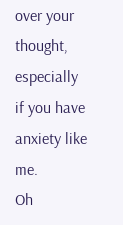over your thought, especially if you have anxiety like me.
Oh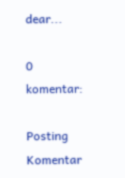dear...

0 komentar:

Posting Komentar